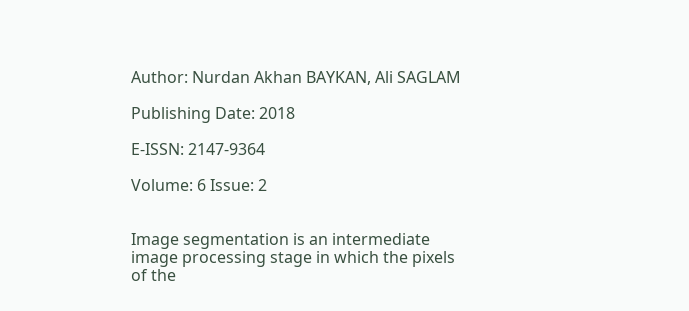Author: Nurdan Akhan BAYKAN, Ali SAGLAM

Publishing Date: 2018

E-ISSN: 2147-9364

Volume: 6 Issue: 2


Image segmentation is an intermediate image processing stage in which the pixels of the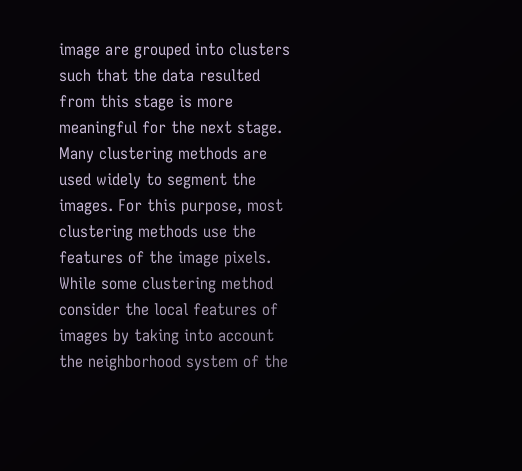image are grouped into clusters such that the data resulted from this stage is more meaningful for the next stage. Many clustering methods are used widely to segment the images. For this purpose, most clustering methods use the features of the image pixels. While some clustering method consider the local features of images by taking into account the neighborhood system of the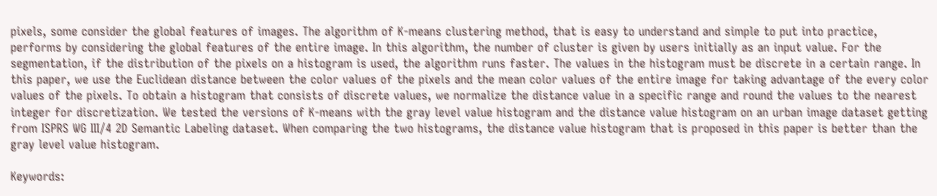pixels, some consider the global features of images. The algorithm of K-means clustering method, that is easy to understand and simple to put into practice, performs by considering the global features of the entire image. In this algorithm, the number of cluster is given by users initially as an input value. For the segmentation, if the distribution of the pixels on a histogram is used, the algorithm runs faster. The values in the histogram must be discrete in a certain range. In this paper, we use the Euclidean distance between the color values of the pixels and the mean color values of the entire image for taking advantage of the every color values of the pixels. To obtain a histogram that consists of discrete values, we normalize the distance value in a specific range and round the values to the nearest integer for discretization. We tested the versions of K-means with the gray level value histogram and the distance value histogram on an urban image dataset getting from ISPRS WG III/4 2D Semantic Labeling dataset. When comparing the two histograms, the distance value histogram that is proposed in this paper is better than the gray level value histogram.

Keywords: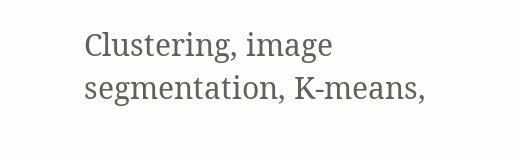Clustering, image segmentation, K-means,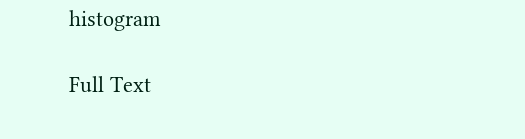histogram

Full Text